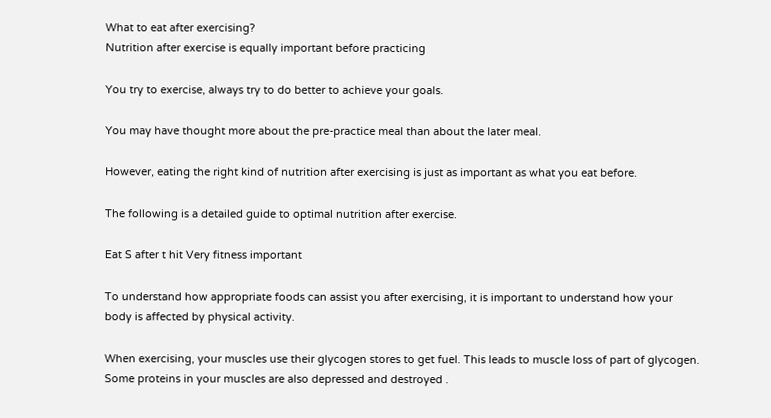What to eat after exercising?
Nutrition after exercise is equally important before practicing

You try to exercise, always try to do better to achieve your goals.

You may have thought more about the pre-practice meal than about the later meal.

However, eating the right kind of nutrition after exercising is just as important as what you eat before.

The following is a detailed guide to optimal nutrition after exercise.

Eat S after t hit Very fitness important

To understand how appropriate foods can assist you after exercising, it is important to understand how your body is affected by physical activity.

When exercising, your muscles use their glycogen stores to get fuel. This leads to muscle loss of part of glycogen. Some proteins in your muscles are also depressed and destroyed .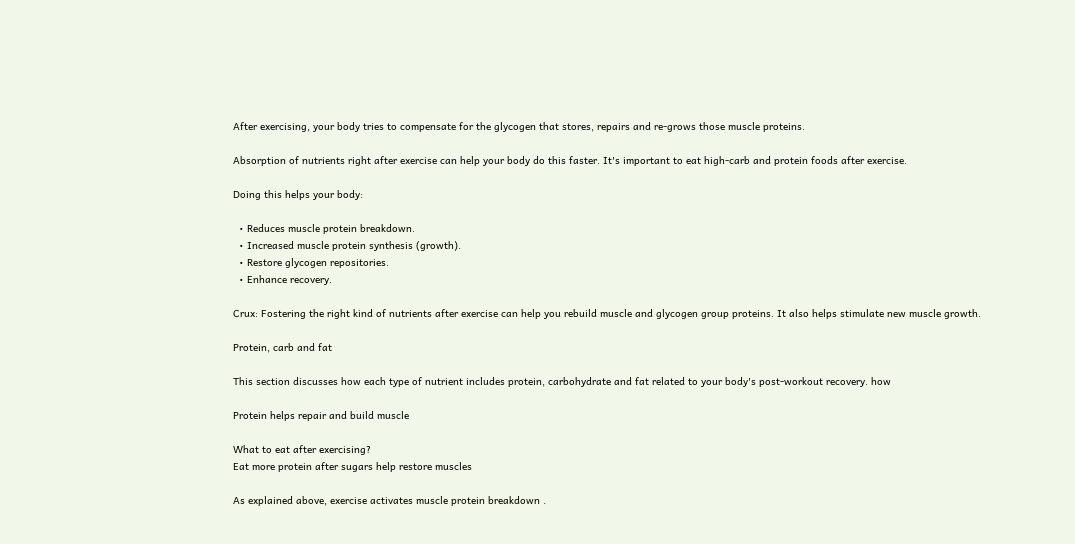After exercising, your body tries to compensate for the glycogen that stores, repairs and re-grows those muscle proteins.

Absorption of nutrients right after exercise can help your body do this faster. It's important to eat high-carb and protein foods after exercise.

Doing this helps your body:

  • Reduces muscle protein breakdown.
  • Increased muscle protein synthesis (growth).
  • Restore glycogen repositories.
  • Enhance recovery.

Crux: Fostering the right kind of nutrients after exercise can help you rebuild muscle and glycogen group proteins. It also helps stimulate new muscle growth.

Protein, carb and fat

This section discusses how each type of nutrient includes protein, carbohydrate and fat related to your body's post-workout recovery. how

Protein helps repair and build muscle

What to eat after exercising?
Eat more protein after sugars help restore muscles

As explained above, exercise activates muscle protein breakdown .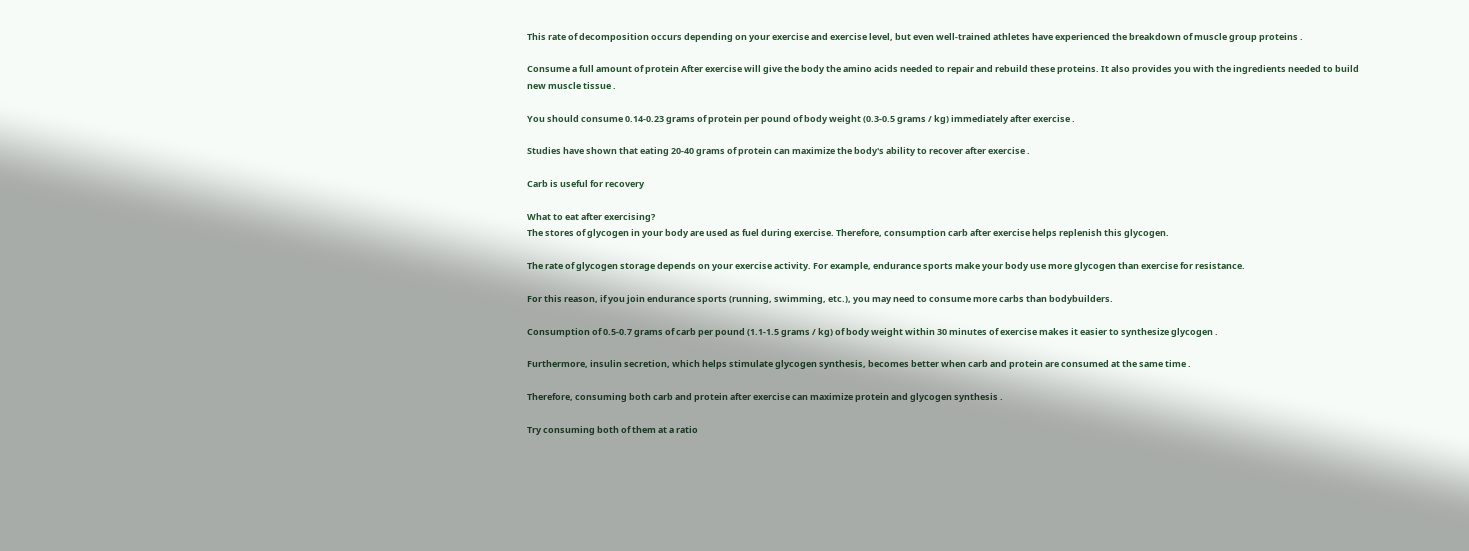This rate of decomposition occurs depending on your exercise and exercise level, but even well-trained athletes have experienced the breakdown of muscle group proteins .

Consume a full amount of protein After exercise will give the body the amino acids needed to repair and rebuild these proteins. It also provides you with the ingredients needed to build new muscle tissue .

You should consume 0.14-0.23 grams of protein per pound of body weight (0.3-0.5 grams / kg) immediately after exercise .

Studies have shown that eating 20-40 grams of protein can maximize the body's ability to recover after exercise .

Carb is useful for recovery

What to eat after exercising?
The stores of glycogen in your body are used as fuel during exercise. Therefore, consumption carb after exercise helps replenish this glycogen.

The rate of glycogen storage depends on your exercise activity. For example, endurance sports make your body use more glycogen than exercise for resistance.

For this reason, if you join endurance sports (running, swimming, etc.), you may need to consume more carbs than bodybuilders.

Consumption of 0.5-0.7 grams of carb per pound (1.1-1.5 grams / kg) of body weight within 30 minutes of exercise makes it easier to synthesize glycogen .

Furthermore, insulin secretion, which helps stimulate glycogen synthesis, becomes better when carb and protein are consumed at the same time .

Therefore, consuming both carb and protein after exercise can maximize protein and glycogen synthesis .

Try consuming both of them at a ratio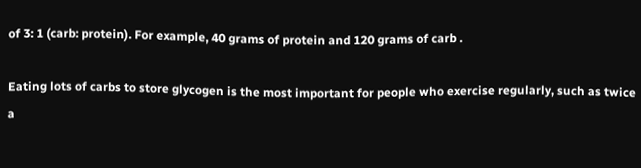of 3: 1 (carb: protein). For example, 40 grams of protein and 120 grams of carb .

Eating lots of carbs to store glycogen is the most important for people who exercise regularly, such as twice a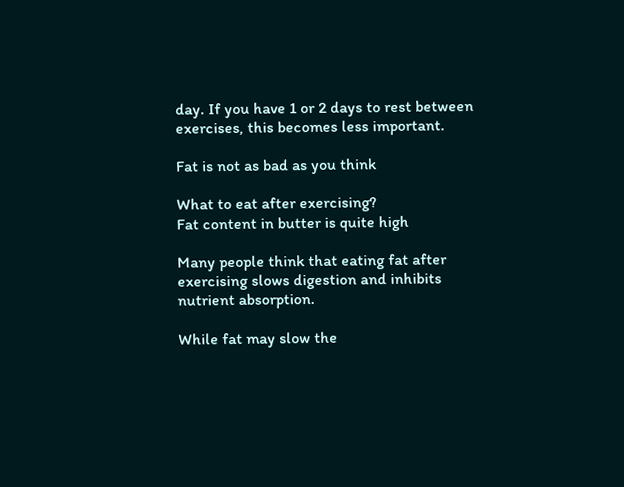day. If you have 1 or 2 days to rest between exercises, this becomes less important.

Fat is not as bad as you think

What to eat after exercising?
Fat content in butter is quite high

Many people think that eating fat after exercising slows digestion and inhibits nutrient absorption.

While fat may slow the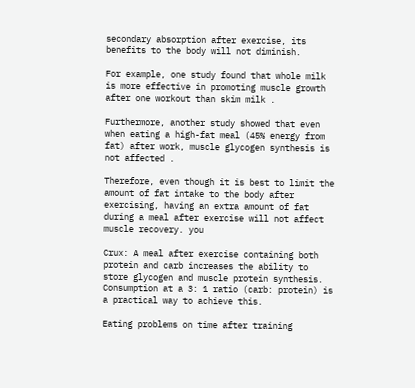secondary absorption after exercise, its benefits to the body will not diminish.

For example, one study found that whole milk is more effective in promoting muscle growth after one workout than skim milk .

Furthermore, another study showed that even when eating a high-fat meal (45% energy from fat) after work, muscle glycogen synthesis is not affected .

Therefore, even though it is best to limit the amount of fat intake to the body after exercising, having an extra amount of fat during a meal after exercise will not affect muscle recovery. you

Crux: A meal after exercise containing both protein and carb increases the ability to store glycogen and muscle protein synthesis. Consumption at a 3: 1 ratio (carb: protein) is a practical way to achieve this.

Eating problems on time after training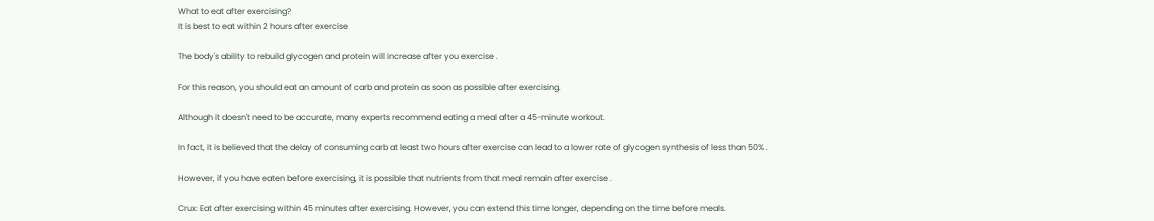What to eat after exercising?
It is best to eat within 2 hours after exercise

The body's ability to rebuild glycogen and protein will increase after you exercise .

For this reason, you should eat an amount of carb and protein as soon as possible after exercising.

Although it doesn't need to be accurate, many experts recommend eating a meal after a 45-minute workout.

In fact, it is believed that the delay of consuming carb at least two hours after exercise can lead to a lower rate of glycogen synthesis of less than 50% .

However, if you have eaten before exercising, it is possible that nutrients from that meal remain after exercise .

Crux: Eat after exercising within 45 minutes after exercising. However, you can extend this time longer, depending on the time before meals.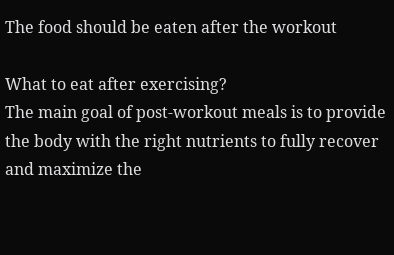The food should be eaten after the workout

What to eat after exercising?
The main goal of post-workout meals is to provide the body with the right nutrients to fully recover and maximize the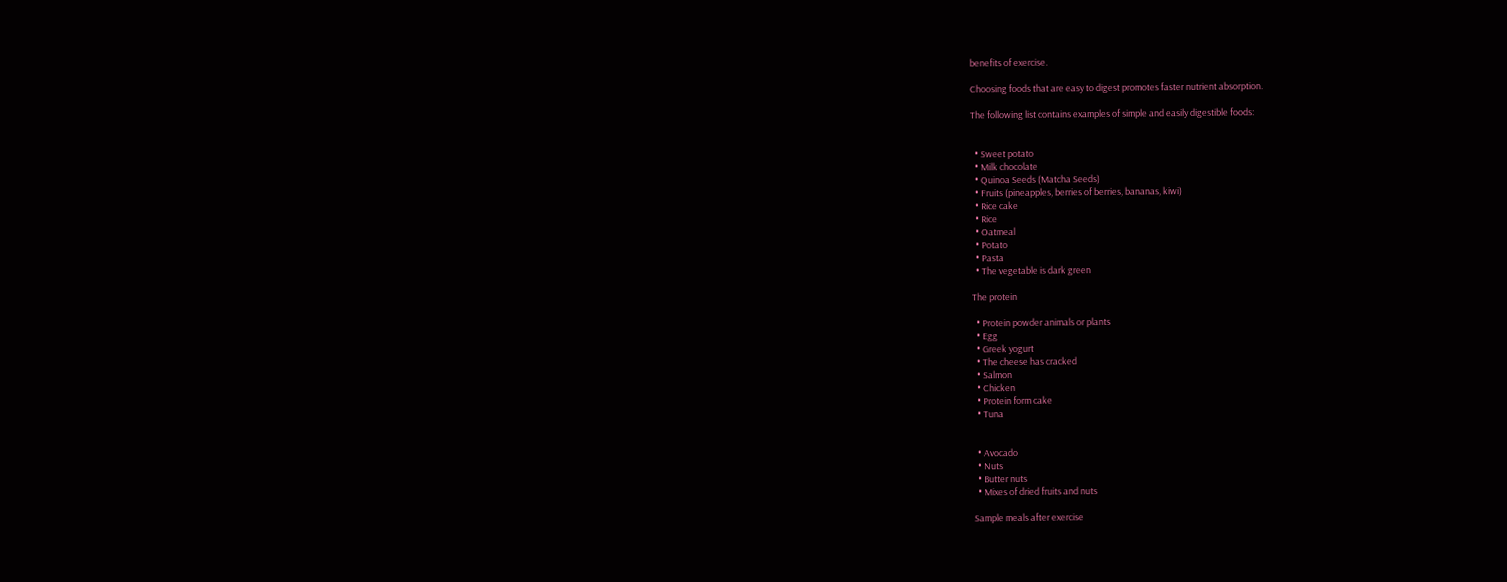benefits of exercise.

Choosing foods that are easy to digest promotes faster nutrient absorption.

The following list contains examples of simple and easily digestible foods:


  • Sweet potato
  • Milk chocolate
  • Quinoa Seeds (Matcha Seeds)
  • Fruits (pineapples, berries of berries, bananas, kiwi)
  • Rice cake
  • Rice
  • Oatmeal
  • Potato
  • Pasta
  • The vegetable is dark green

The protein

  • Protein powder animals or plants
  • Egg
  • Greek yogurt
  • The cheese has cracked
  • Salmon
  • Chicken
  • Protein form cake
  • Tuna


  • Avocado
  • Nuts
  • Butter nuts
  • Mixes of dried fruits and nuts

Sample meals after exercise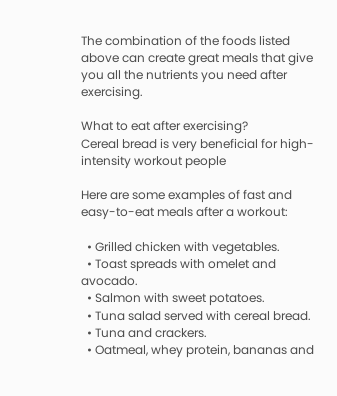The combination of the foods listed above can create great meals that give you all the nutrients you need after exercising.

What to eat after exercising?
Cereal bread is very beneficial for high-intensity workout people

Here are some examples of fast and easy-to-eat meals after a workout:

  • Grilled chicken with vegetables.
  • Toast spreads with omelet and avocado.
  • Salmon with sweet potatoes.
  • Tuna salad served with cereal bread.
  • Tuna and crackers.
  • Oatmeal, whey protein, bananas and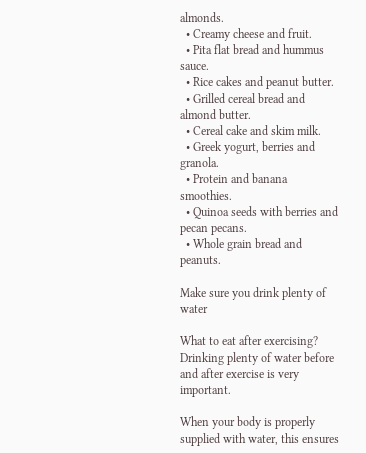almonds.
  • Creamy cheese and fruit.
  • Pita flat bread and hummus sauce.
  • Rice cakes and peanut butter.
  • Grilled cereal bread and almond butter.
  • Cereal cake and skim milk.
  • Greek yogurt, berries and granola.
  • Protein and banana smoothies.
  • Quinoa seeds with berries and pecan pecans.
  • Whole grain bread and peanuts.

Make sure you drink plenty of water

What to eat after exercising?
Drinking plenty of water before and after exercise is very important.

When your body is properly supplied with water, this ensures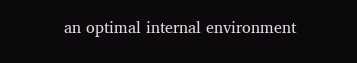an optimal internal environment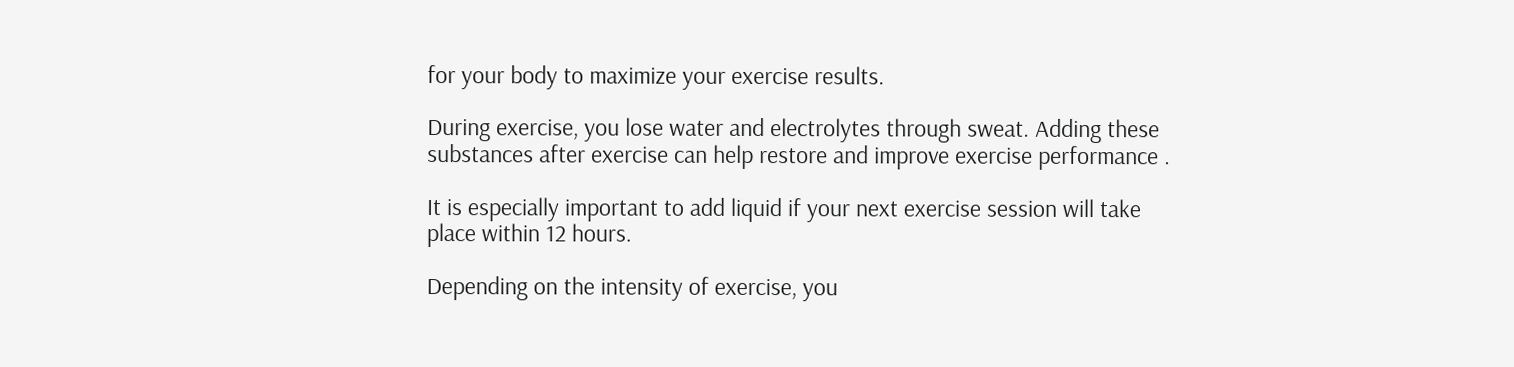for your body to maximize your exercise results.

During exercise, you lose water and electrolytes through sweat. Adding these substances after exercise can help restore and improve exercise performance .

It is especially important to add liquid if your next exercise session will take place within 12 hours.

Depending on the intensity of exercise, you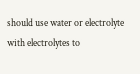should use water or electrolyte with electrolytes to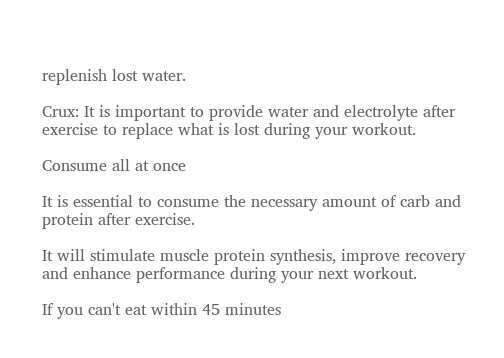replenish lost water.

Crux: It is important to provide water and electrolyte after exercise to replace what is lost during your workout.

Consume all at once

It is essential to consume the necessary amount of carb and protein after exercise.

It will stimulate muscle protein synthesis, improve recovery and enhance performance during your next workout.

If you can't eat within 45 minutes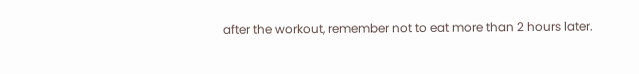after the workout, remember not to eat more than 2 hours later.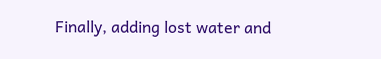Finally, adding lost water and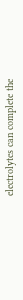electrolytes can complete the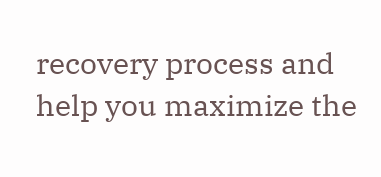recovery process and help you maximize the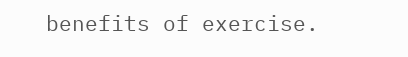benefits of exercise.